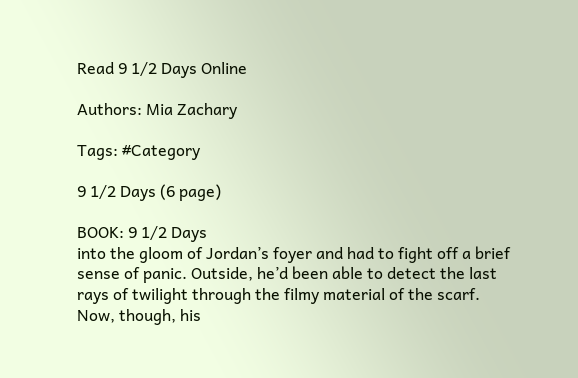Read 9 1/2 Days Online

Authors: Mia Zachary

Tags: #Category

9 1/2 Days (6 page)

BOOK: 9 1/2 Days
into the gloom of Jordan’s foyer and had to fight off a brief sense of panic. Outside, he’d been able to detect the last rays of twilight through the filmy material of the scarf. Now, though, his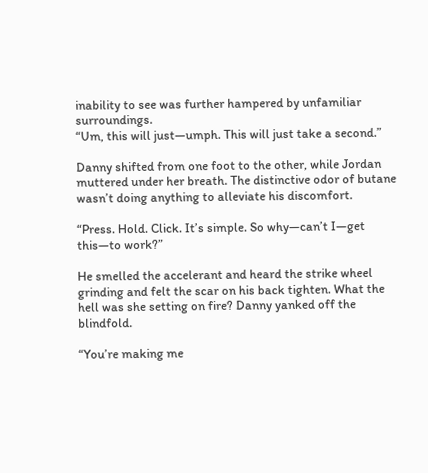inability to see was further hampered by unfamiliar surroundings.
“Um, this will just—umph. This will just take a second.”

Danny shifted from one foot to the other, while Jordan muttered under her breath. The distinctive odor of butane wasn’t doing anything to alleviate his discomfort.

“Press. Hold. Click. It’s simple. So why—can’t I—get this—to work?”

He smelled the accelerant and heard the strike wheel grinding and felt the scar on his back tighten. What the hell was she setting on fire? Danny yanked off the blindfold.

“You’re making me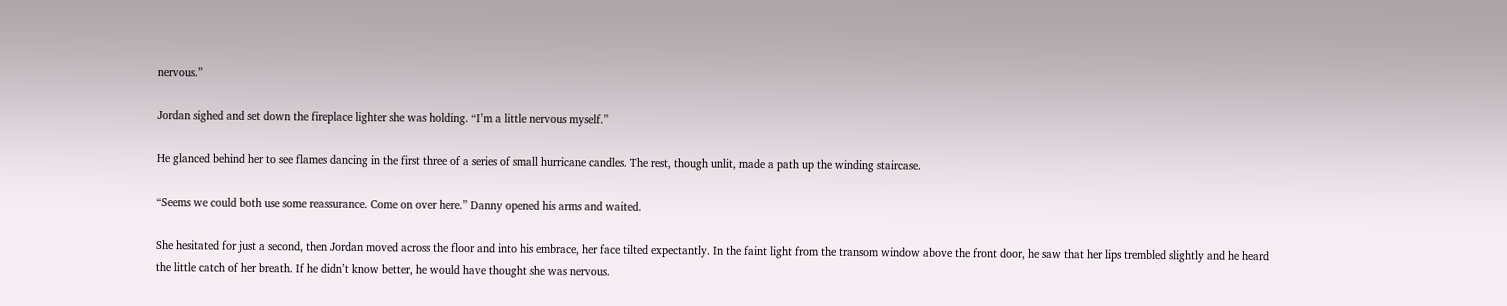nervous.”

Jordan sighed and set down the fireplace lighter she was holding. “I’m a little nervous myself.”

He glanced behind her to see flames dancing in the first three of a series of small hurricane candles. The rest, though unlit, made a path up the winding staircase.

“Seems we could both use some reassurance. Come on over here.” Danny opened his arms and waited.

She hesitated for just a second, then Jordan moved across the floor and into his embrace, her face tilted expectantly. In the faint light from the transom window above the front door, he saw that her lips trembled slightly and he heard the little catch of her breath. If he didn’t know better, he would have thought she was nervous.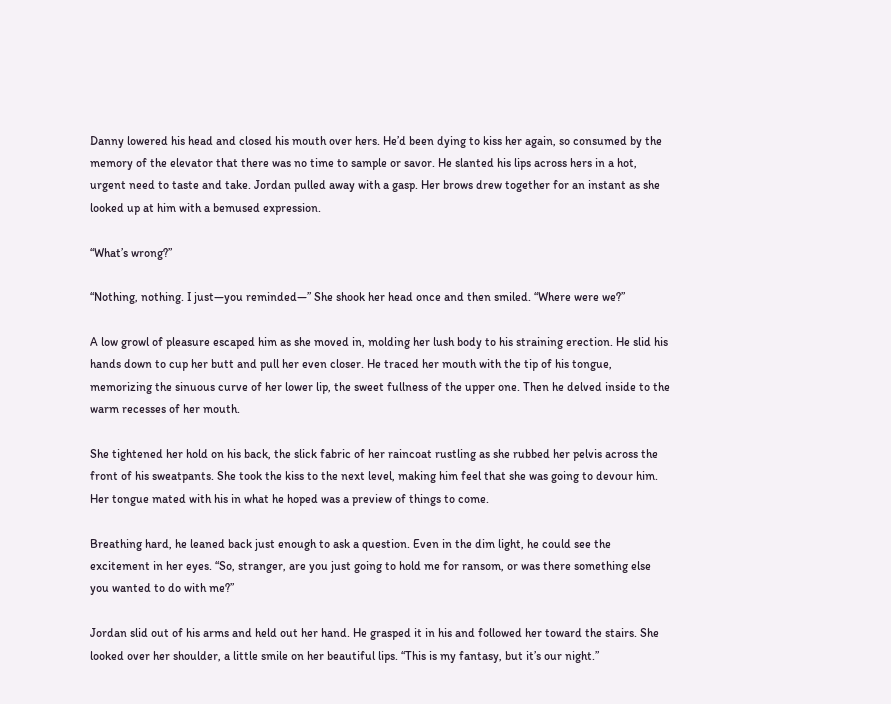Danny lowered his head and closed his mouth over hers. He’d been dying to kiss her again, so consumed by the memory of the elevator that there was no time to sample or savor. He slanted his lips across hers in a hot, urgent need to taste and take. Jordan pulled away with a gasp. Her brows drew together for an instant as she looked up at him with a bemused expression.

“What’s wrong?”

“Nothing, nothing. I just—you reminded—” She shook her head once and then smiled. “Where were we?”

A low growl of pleasure escaped him as she moved in, molding her lush body to his straining erection. He slid his hands down to cup her butt and pull her even closer. He traced her mouth with the tip of his tongue, memorizing the sinuous curve of her lower lip, the sweet fullness of the upper one. Then he delved inside to the warm recesses of her mouth.

She tightened her hold on his back, the slick fabric of her raincoat rustling as she rubbed her pelvis across the front of his sweatpants. She took the kiss to the next level, making him feel that she was going to devour him. Her tongue mated with his in what he hoped was a preview of things to come.

Breathing hard, he leaned back just enough to ask a question. Even in the dim light, he could see the excitement in her eyes. “So, stranger, are you just going to hold me for ransom, or was there something else you wanted to do with me?”

Jordan slid out of his arms and held out her hand. He grasped it in his and followed her toward the stairs. She looked over her shoulder, a little smile on her beautiful lips. “This is my fantasy, but it’s our night.”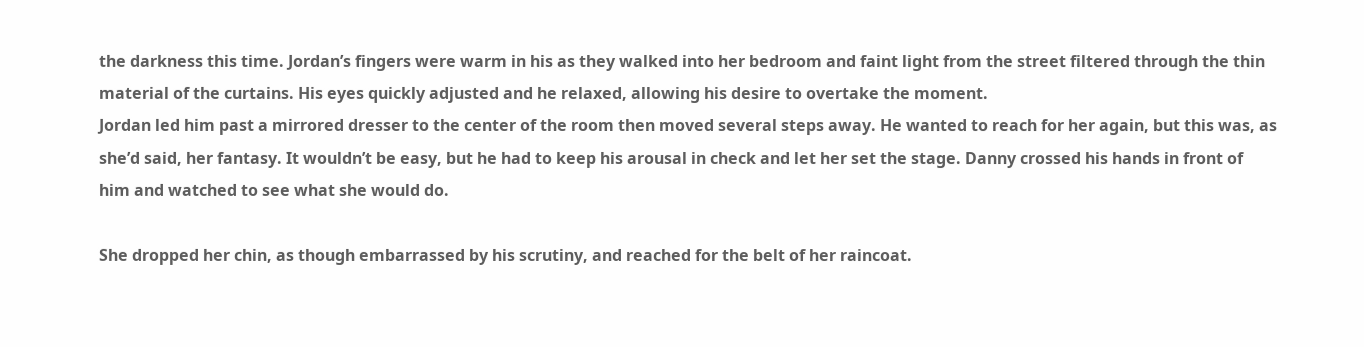the darkness this time. Jordan’s fingers were warm in his as they walked into her bedroom and faint light from the street filtered through the thin material of the curtains. His eyes quickly adjusted and he relaxed, allowing his desire to overtake the moment.
Jordan led him past a mirrored dresser to the center of the room then moved several steps away. He wanted to reach for her again, but this was, as she’d said, her fantasy. It wouldn’t be easy, but he had to keep his arousal in check and let her set the stage. Danny crossed his hands in front of him and watched to see what she would do.

She dropped her chin, as though embarrassed by his scrutiny, and reached for the belt of her raincoat.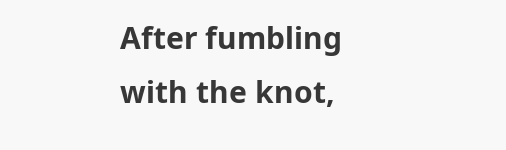After fumbling with the knot,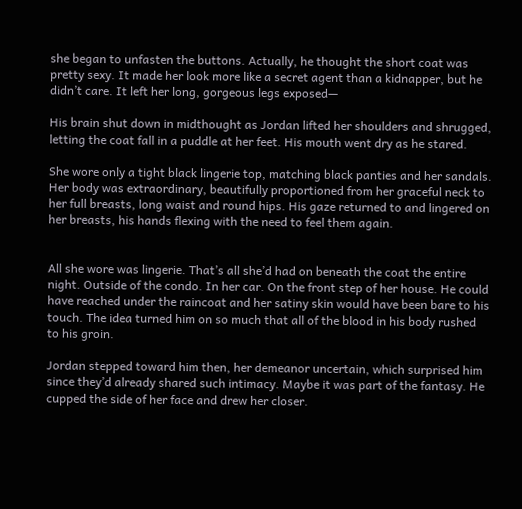she began to unfasten the buttons. Actually, he thought the short coat was pretty sexy. It made her look more like a secret agent than a kidnapper, but he didn’t care. It left her long, gorgeous legs exposed—

His brain shut down in midthought as Jordan lifted her shoulders and shrugged, letting the coat fall in a puddle at her feet. His mouth went dry as he stared.

She wore only a tight black lingerie top, matching black panties and her sandals. Her body was extraordinary, beautifully proportioned from her graceful neck to her full breasts, long waist and round hips. His gaze returned to and lingered on her breasts, his hands flexing with the need to feel them again.


All she wore was lingerie. That’s all she’d had on beneath the coat the entire night. Outside of the condo. In her car. On the front step of her house. He could have reached under the raincoat and her satiny skin would have been bare to his touch. The idea turned him on so much that all of the blood in his body rushed to his groin.

Jordan stepped toward him then, her demeanor uncertain, which surprised him since they’d already shared such intimacy. Maybe it was part of the fantasy. He cupped the side of her face and drew her closer.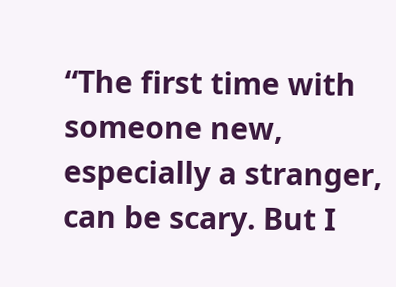“The first time with someone new, especially a stranger, can be scary. But I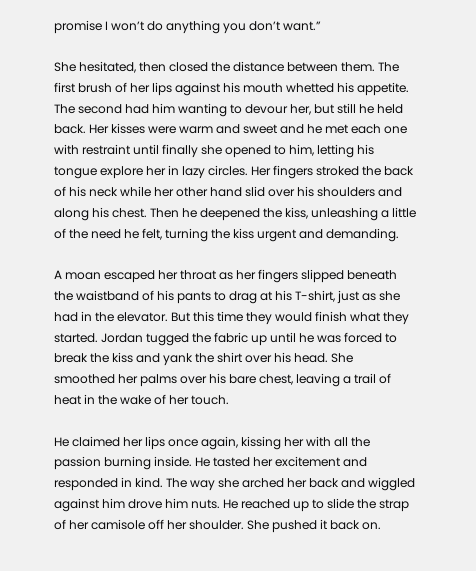promise I won’t do anything you don’t want.”

She hesitated, then closed the distance between them. The first brush of her lips against his mouth whetted his appetite. The second had him wanting to devour her, but still he held back. Her kisses were warm and sweet and he met each one with restraint until finally she opened to him, letting his tongue explore her in lazy circles. Her fingers stroked the back of his neck while her other hand slid over his shoulders and along his chest. Then he deepened the kiss, unleashing a little of the need he felt, turning the kiss urgent and demanding.

A moan escaped her throat as her fingers slipped beneath the waistband of his pants to drag at his T-shirt, just as she had in the elevator. But this time they would finish what they started. Jordan tugged the fabric up until he was forced to break the kiss and yank the shirt over his head. She smoothed her palms over his bare chest, leaving a trail of heat in the wake of her touch.

He claimed her lips once again, kissing her with all the passion burning inside. He tasted her excitement and responded in kind. The way she arched her back and wiggled against him drove him nuts. He reached up to slide the strap of her camisole off her shoulder. She pushed it back on.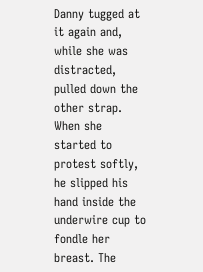Danny tugged at it again and, while she was distracted, pulled down the other strap. When she started to protest softly, he slipped his hand inside the underwire cup to fondle her breast. The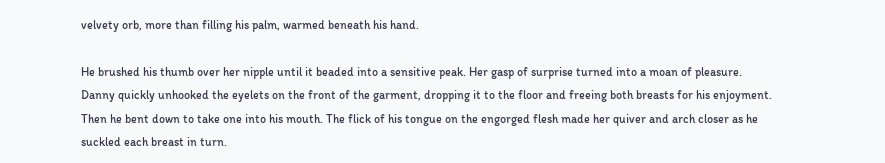velvety orb, more than filling his palm, warmed beneath his hand.

He brushed his thumb over her nipple until it beaded into a sensitive peak. Her gasp of surprise turned into a moan of pleasure. Danny quickly unhooked the eyelets on the front of the garment, dropping it to the floor and freeing both breasts for his enjoyment. Then he bent down to take one into his mouth. The flick of his tongue on the engorged flesh made her quiver and arch closer as he suckled each breast in turn.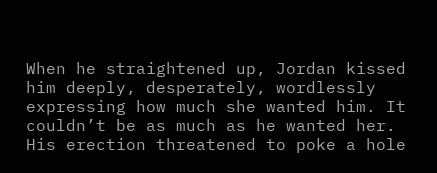When he straightened up, Jordan kissed him deeply, desperately, wordlessly expressing how much she wanted him. It couldn’t be as much as he wanted her. His erection threatened to poke a hole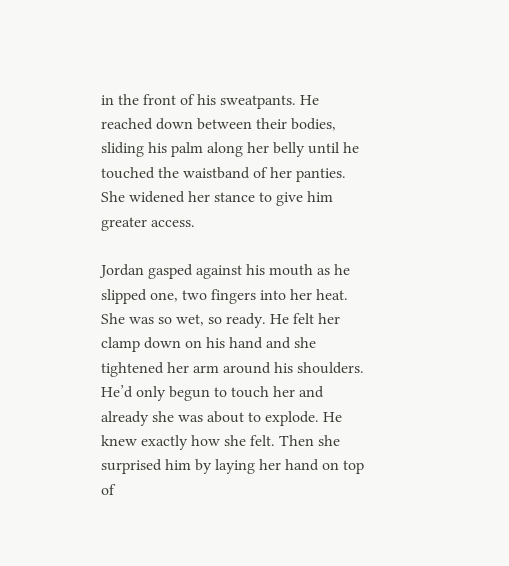in the front of his sweatpants. He reached down between their bodies, sliding his palm along her belly until he touched the waistband of her panties. She widened her stance to give him greater access.

Jordan gasped against his mouth as he slipped one, two fingers into her heat. She was so wet, so ready. He felt her clamp down on his hand and she tightened her arm around his shoulders. He’d only begun to touch her and already she was about to explode. He knew exactly how she felt. Then she surprised him by laying her hand on top of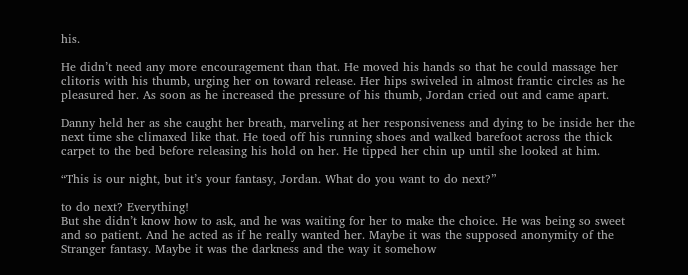his.

He didn’t need any more encouragement than that. He moved his hands so that he could massage her clitoris with his thumb, urging her on toward release. Her hips swiveled in almost frantic circles as he pleasured her. As soon as he increased the pressure of his thumb, Jordan cried out and came apart.

Danny held her as she caught her breath, marveling at her responsiveness and dying to be inside her the next time she climaxed like that. He toed off his running shoes and walked barefoot across the thick carpet to the bed before releasing his hold on her. He tipped her chin up until she looked at him.

“This is our night, but it’s your fantasy, Jordan. What do you want to do next?”

to do next? Everything!
But she didn’t know how to ask, and he was waiting for her to make the choice. He was being so sweet and so patient. And he acted as if he really wanted her. Maybe it was the supposed anonymity of the Stranger fantasy. Maybe it was the darkness and the way it somehow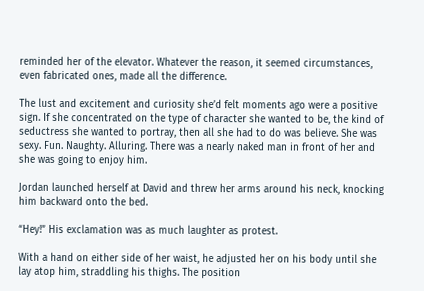reminded her of the elevator. Whatever the reason, it seemed circumstances, even fabricated ones, made all the difference.

The lust and excitement and curiosity she’d felt moments ago were a positive sign. If she concentrated on the type of character she wanted to be, the kind of seductress she wanted to portray, then all she had to do was believe. She was sexy. Fun. Naughty. Alluring. There was a nearly naked man in front of her and she was going to enjoy him.

Jordan launched herself at David and threw her arms around his neck, knocking him backward onto the bed.

“Hey!” His exclamation was as much laughter as protest.

With a hand on either side of her waist, he adjusted her on his body until she lay atop him, straddling his thighs. The position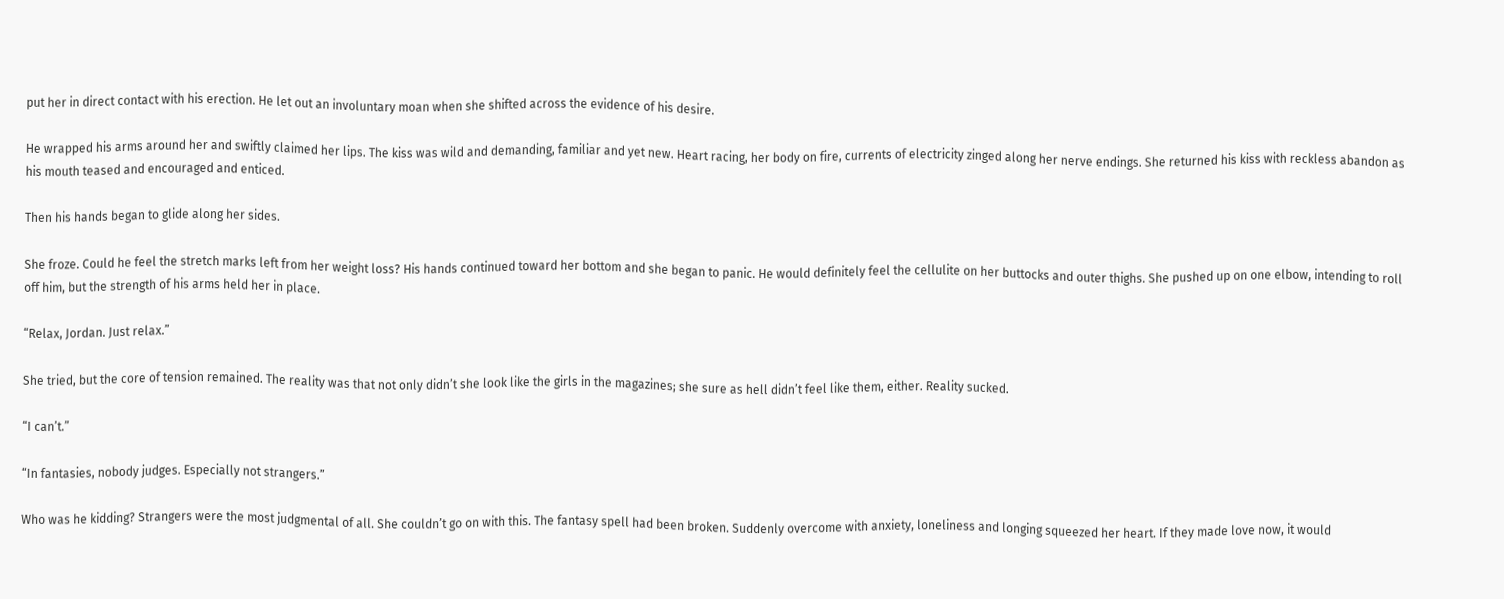put her in direct contact with his erection. He let out an involuntary moan when she shifted across the evidence of his desire.

He wrapped his arms around her and swiftly claimed her lips. The kiss was wild and demanding, familiar and yet new. Heart racing, her body on fire, currents of electricity zinged along her nerve endings. She returned his kiss with reckless abandon as his mouth teased and encouraged and enticed.

Then his hands began to glide along her sides.

She froze. Could he feel the stretch marks left from her weight loss? His hands continued toward her bottom and she began to panic. He would definitely feel the cellulite on her buttocks and outer thighs. She pushed up on one elbow, intending to roll off him, but the strength of his arms held her in place.

“Relax, Jordan. Just relax.”

She tried, but the core of tension remained. The reality was that not only didn’t she look like the girls in the magazines; she sure as hell didn’t feel like them, either. Reality sucked.

“I can’t.”

“In fantasies, nobody judges. Especially not strangers.”

Who was he kidding? Strangers were the most judgmental of all. She couldn’t go on with this. The fantasy spell had been broken. Suddenly overcome with anxiety, loneliness and longing squeezed her heart. If they made love now, it would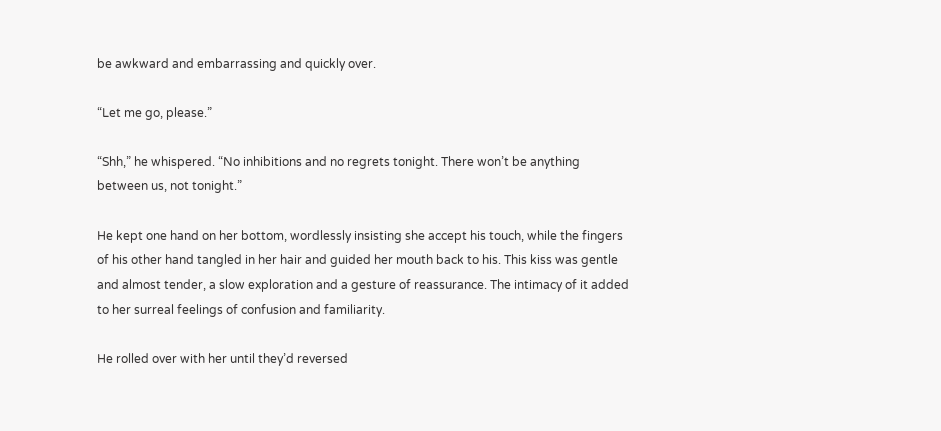be awkward and embarrassing and quickly over.

“Let me go, please.”

“Shh,” he whispered. “No inhibitions and no regrets tonight. There won’t be anything between us, not tonight.”

He kept one hand on her bottom, wordlessly insisting she accept his touch, while the fingers of his other hand tangled in her hair and guided her mouth back to his. This kiss was gentle and almost tender, a slow exploration and a gesture of reassurance. The intimacy of it added to her surreal feelings of confusion and familiarity.

He rolled over with her until they’d reversed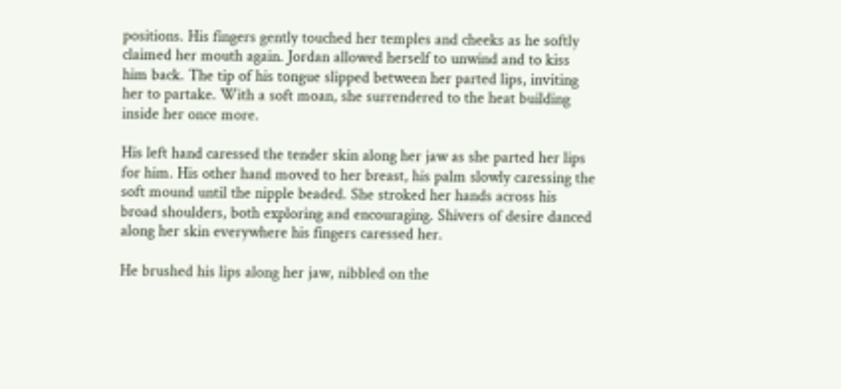positions. His fingers gently touched her temples and cheeks as he softly claimed her mouth again. Jordan allowed herself to unwind and to kiss him back. The tip of his tongue slipped between her parted lips, inviting her to partake. With a soft moan, she surrendered to the heat building inside her once more.

His left hand caressed the tender skin along her jaw as she parted her lips for him. His other hand moved to her breast, his palm slowly caressing the soft mound until the nipple beaded. She stroked her hands across his broad shoulders, both exploring and encouraging. Shivers of desire danced along her skin everywhere his fingers caressed her.

He brushed his lips along her jaw, nibbled on the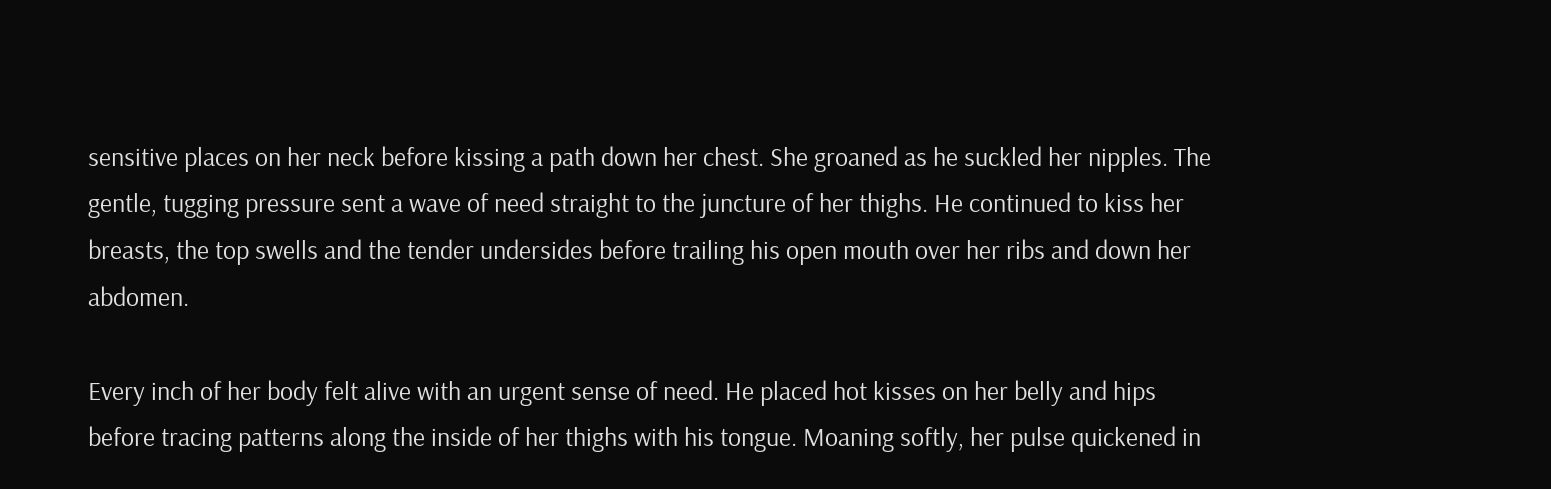sensitive places on her neck before kissing a path down her chest. She groaned as he suckled her nipples. The gentle, tugging pressure sent a wave of need straight to the juncture of her thighs. He continued to kiss her breasts, the top swells and the tender undersides before trailing his open mouth over her ribs and down her abdomen.

Every inch of her body felt alive with an urgent sense of need. He placed hot kisses on her belly and hips before tracing patterns along the inside of her thighs with his tongue. Moaning softly, her pulse quickened in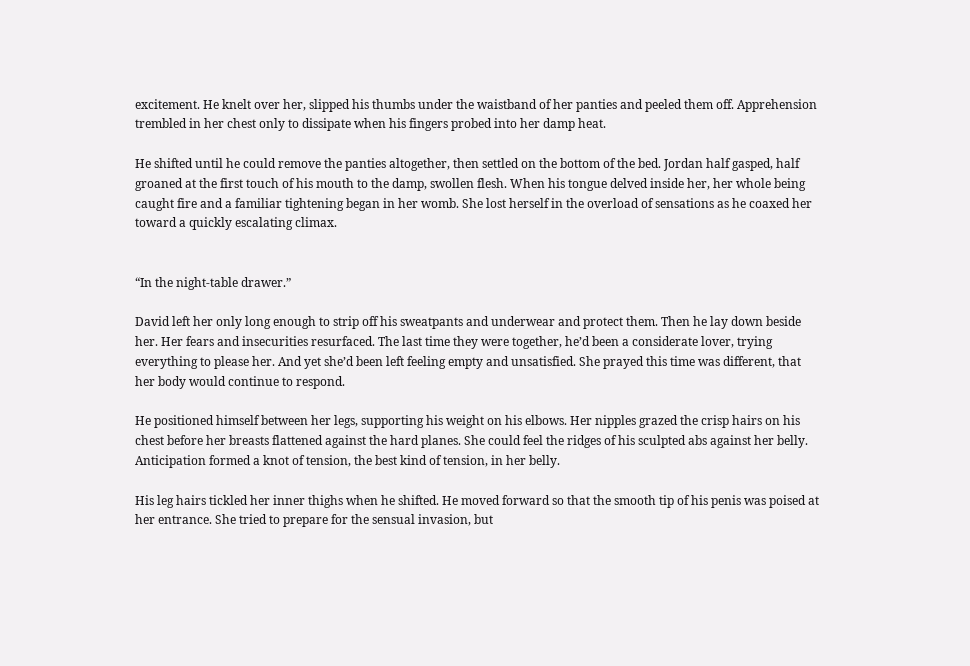excitement. He knelt over her, slipped his thumbs under the waistband of her panties and peeled them off. Apprehension trembled in her chest only to dissipate when his fingers probed into her damp heat.

He shifted until he could remove the panties altogether, then settled on the bottom of the bed. Jordan half gasped, half groaned at the first touch of his mouth to the damp, swollen flesh. When his tongue delved inside her, her whole being caught fire and a familiar tightening began in her womb. She lost herself in the overload of sensations as he coaxed her toward a quickly escalating climax.


“In the night-table drawer.”

David left her only long enough to strip off his sweatpants and underwear and protect them. Then he lay down beside her. Her fears and insecurities resurfaced. The last time they were together, he’d been a considerate lover, trying everything to please her. And yet she’d been left feeling empty and unsatisfied. She prayed this time was different, that her body would continue to respond.

He positioned himself between her legs, supporting his weight on his elbows. Her nipples grazed the crisp hairs on his chest before her breasts flattened against the hard planes. She could feel the ridges of his sculpted abs against her belly. Anticipation formed a knot of tension, the best kind of tension, in her belly.

His leg hairs tickled her inner thighs when he shifted. He moved forward so that the smooth tip of his penis was poised at her entrance. She tried to prepare for the sensual invasion, but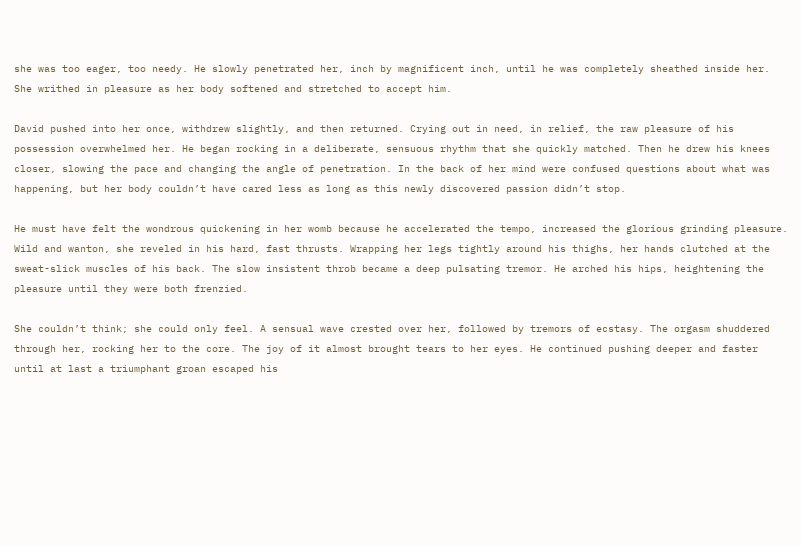she was too eager, too needy. He slowly penetrated her, inch by magnificent inch, until he was completely sheathed inside her. She writhed in pleasure as her body softened and stretched to accept him.

David pushed into her once, withdrew slightly, and then returned. Crying out in need, in relief, the raw pleasure of his possession overwhelmed her. He began rocking in a deliberate, sensuous rhythm that she quickly matched. Then he drew his knees closer, slowing the pace and changing the angle of penetration. In the back of her mind were confused questions about what was happening, but her body couldn’t have cared less as long as this newly discovered passion didn’t stop.

He must have felt the wondrous quickening in her womb because he accelerated the tempo, increased the glorious grinding pleasure. Wild and wanton, she reveled in his hard, fast thrusts. Wrapping her legs tightly around his thighs, her hands clutched at the sweat-slick muscles of his back. The slow insistent throb became a deep pulsating tremor. He arched his hips, heightening the pleasure until they were both frenzied.

She couldn’t think; she could only feel. A sensual wave crested over her, followed by tremors of ecstasy. The orgasm shuddered through her, rocking her to the core. The joy of it almost brought tears to her eyes. He continued pushing deeper and faster until at last a triumphant groan escaped his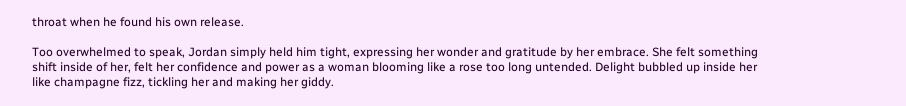throat when he found his own release.

Too overwhelmed to speak, Jordan simply held him tight, expressing her wonder and gratitude by her embrace. She felt something shift inside of her, felt her confidence and power as a woman blooming like a rose too long untended. Delight bubbled up inside her like champagne fizz, tickling her and making her giddy.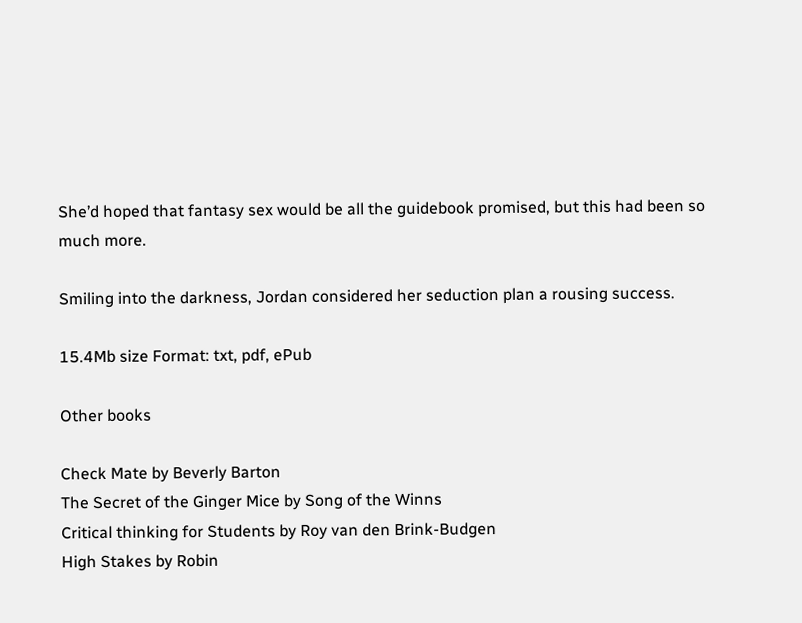She’d hoped that fantasy sex would be all the guidebook promised, but this had been so much more.

Smiling into the darkness, Jordan considered her seduction plan a rousing success.

15.4Mb size Format: txt, pdf, ePub

Other books

Check Mate by Beverly Barton
The Secret of the Ginger Mice by Song of the Winns
Critical thinking for Students by Roy van den Brink-Budgen
High Stakes by Robin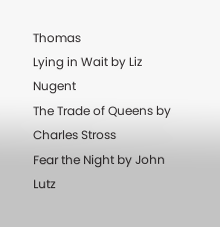Thomas
Lying in Wait by Liz Nugent
The Trade of Queens by Charles Stross
Fear the Night by John Lutz